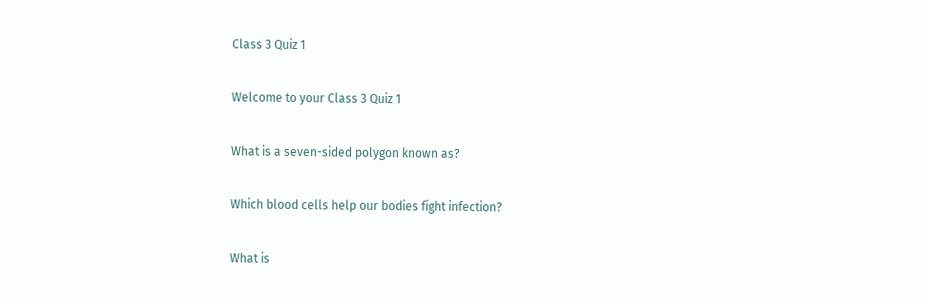Class 3 Quiz 1

Welcome to your Class 3 Quiz 1

What is a seven-sided polygon known as?

Which blood cells help our bodies fight infection?

What is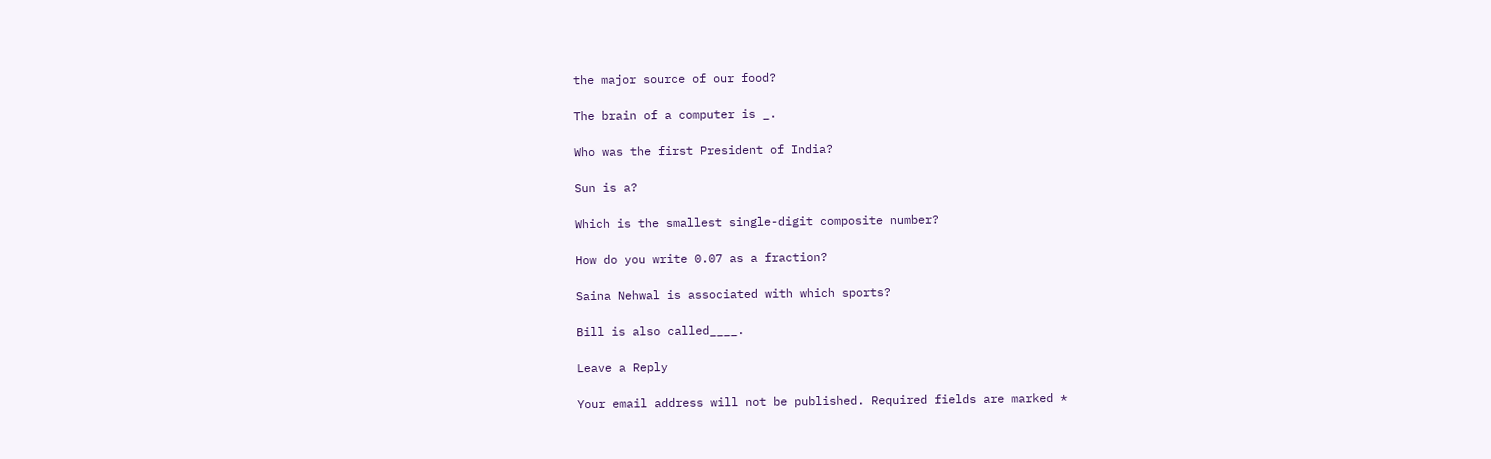the major source of our food?

The brain of a computer is _.

Who was the first President of India?

Sun is a?

Which is the smallest single-digit composite number?

How do you write 0.07 as a fraction?

Saina Nehwal is associated with which sports?

Bill is also called____.

Leave a Reply

Your email address will not be published. Required fields are marked *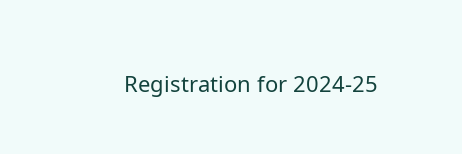Registration for 2024-25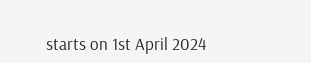starts on 1st April 2024